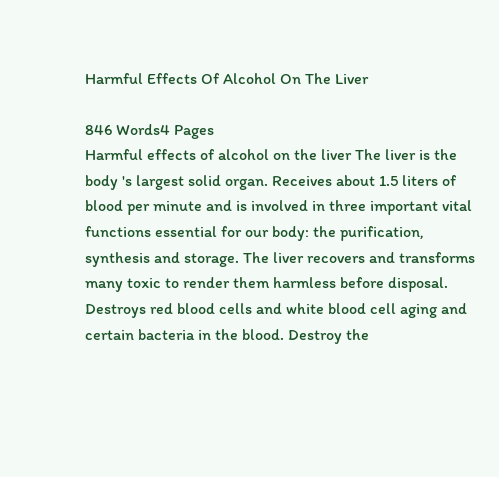Harmful Effects Of Alcohol On The Liver

846 Words4 Pages
Harmful effects of alcohol on the liver The liver is the body 's largest solid organ. Receives about 1.5 liters of blood per minute and is involved in three important vital functions essential for our body: the purification, synthesis and storage. The liver recovers and transforms many toxic to render them harmless before disposal. Destroys red blood cells and white blood cell aging and certain bacteria in the blood. Destroy the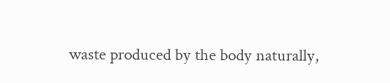waste produced by the body naturally,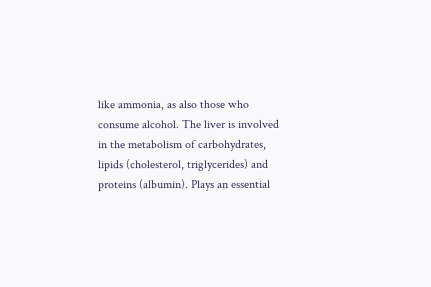like ammonia, as also those who consume alcohol. The liver is involved in the metabolism of carbohydrates, lipids (cholesterol, triglycerides) and proteins (albumin). Plays an essential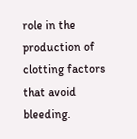role in the production of clotting factors that avoid bleeding.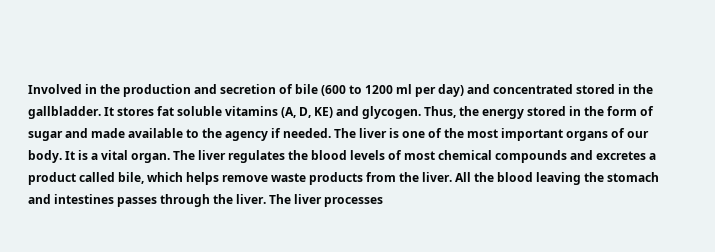Involved in the production and secretion of bile (600 to 1200 ml per day) and concentrated stored in the gallbladder. It stores fat soluble vitamins (A, D, KE) and glycogen. Thus, the energy stored in the form of sugar and made available to the agency if needed. The liver is one of the most important organs of our body. It is a vital organ. The liver regulates the blood levels of most chemical compounds and excretes a product called bile, which helps remove waste products from the liver. All the blood leaving the stomach and intestines passes through the liver. The liver processes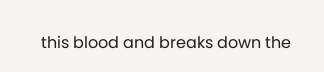this blood and breaks down the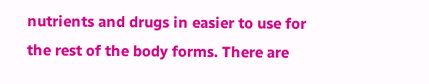nutrients and drugs in easier to use for the rest of the body forms. There are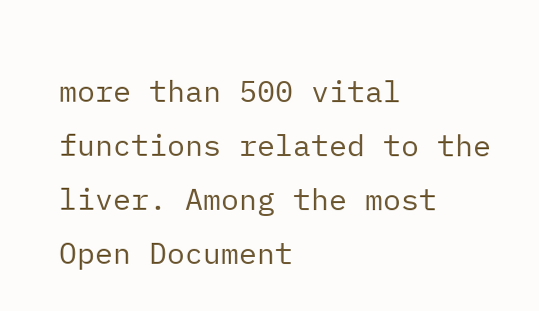more than 500 vital functions related to the liver. Among the most
Open Document